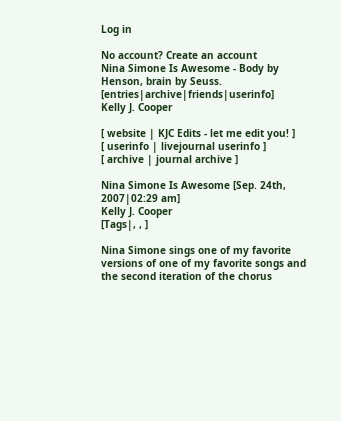Log in

No account? Create an account
Nina Simone Is Awesome - Body by Henson, brain by Seuss. [entries|archive|friends|userinfo]
Kelly J. Cooper

[ website | KJC Edits - let me edit you! ]
[ userinfo | livejournal userinfo ]
[ archive | journal archive ]

Nina Simone Is Awesome [Sep. 24th, 2007|02:29 am]
Kelly J. Cooper
[Tags|, , ]

Nina Simone sings one of my favorite versions of one of my favorite songs and the second iteration of the chorus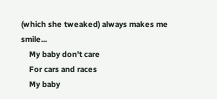(which she tweaked) always makes me smile...
    My baby don't care
    For cars and races
    My baby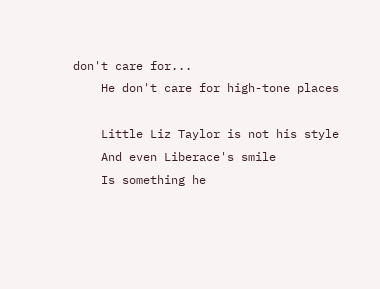don't care for...
    He don't care for high-tone places

    Little Liz Taylor is not his style
    And even Liberace's smile
    Is something he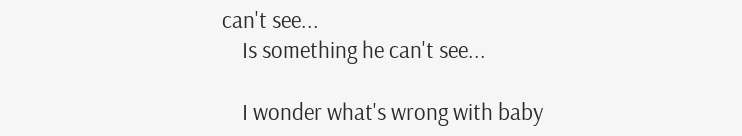can't see...
    Is something he can't see...

    I wonder what's wrong with baby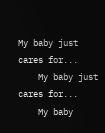My baby just cares for...
    My baby just cares for...
    My baby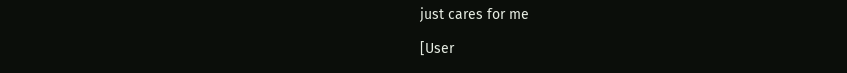just cares for me

[User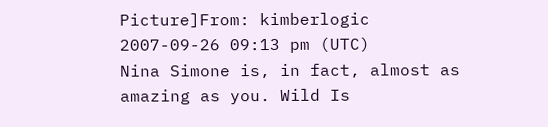Picture]From: kimberlogic
2007-09-26 09:13 pm (UTC)
Nina Simone is, in fact, almost as amazing as you. Wild Is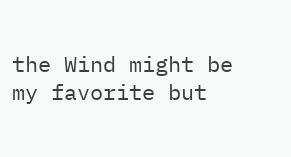the Wind might be my favorite but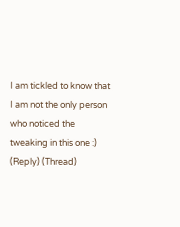I am tickled to know that I am not the only person who noticed the tweaking in this one :)
(Reply) (Thread)